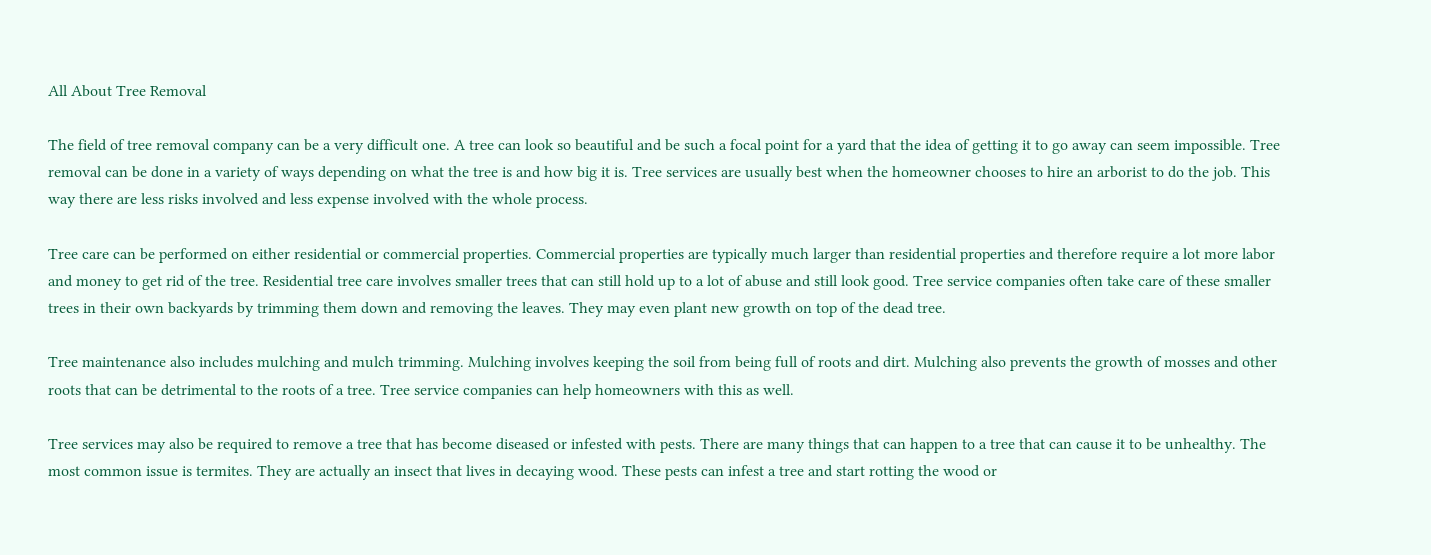All About Tree Removal

The field of tree removal company can be a very difficult one. A tree can look so beautiful and be such a focal point for a yard that the idea of getting it to go away can seem impossible. Tree removal can be done in a variety of ways depending on what the tree is and how big it is. Tree services are usually best when the homeowner chooses to hire an arborist to do the job. This way there are less risks involved and less expense involved with the whole process.

Tree care can be performed on either residential or commercial properties. Commercial properties are typically much larger than residential properties and therefore require a lot more labor and money to get rid of the tree. Residential tree care involves smaller trees that can still hold up to a lot of abuse and still look good. Tree service companies often take care of these smaller trees in their own backyards by trimming them down and removing the leaves. They may even plant new growth on top of the dead tree.

Tree maintenance also includes mulching and mulch trimming. Mulching involves keeping the soil from being full of roots and dirt. Mulching also prevents the growth of mosses and other roots that can be detrimental to the roots of a tree. Tree service companies can help homeowners with this as well.

Tree services may also be required to remove a tree that has become diseased or infested with pests. There are many things that can happen to a tree that can cause it to be unhealthy. The most common issue is termites. They are actually an insect that lives in decaying wood. These pests can infest a tree and start rotting the wood or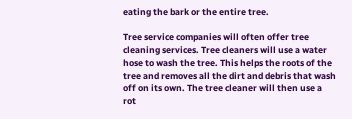eating the bark or the entire tree.

Tree service companies will often offer tree cleaning services. Tree cleaners will use a water hose to wash the tree. This helps the roots of the tree and removes all the dirt and debris that wash off on its own. The tree cleaner will then use a rot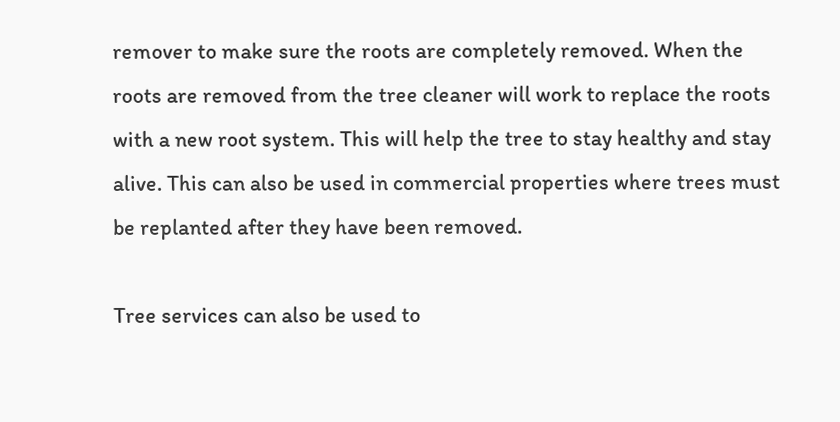remover to make sure the roots are completely removed. When the roots are removed from the tree cleaner will work to replace the roots with a new root system. This will help the tree to stay healthy and stay alive. This can also be used in commercial properties where trees must be replanted after they have been removed.

Tree services can also be used to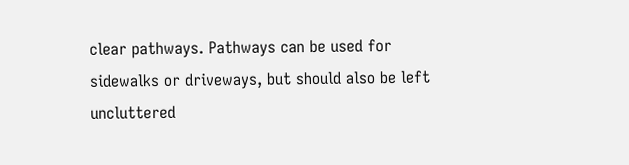clear pathways. Pathways can be used for sidewalks or driveways, but should also be left uncluttered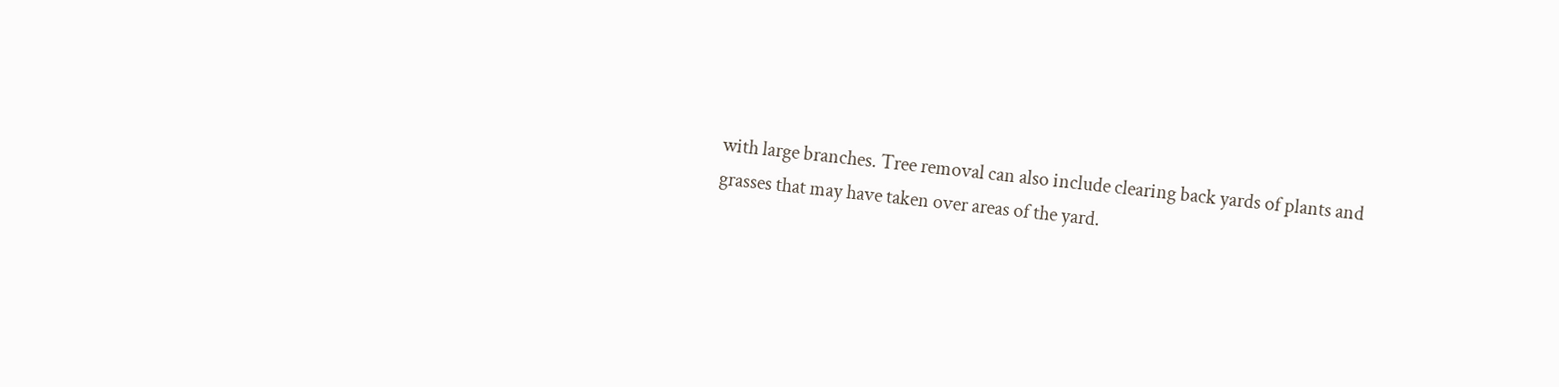with large branches. Tree removal can also include clearing back yards of plants and grasses that may have taken over areas of the yard.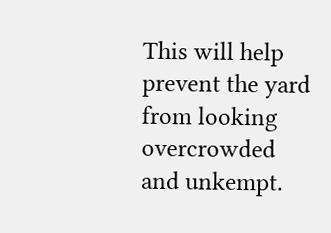This will help prevent the yard from looking overcrowded and unkempt.